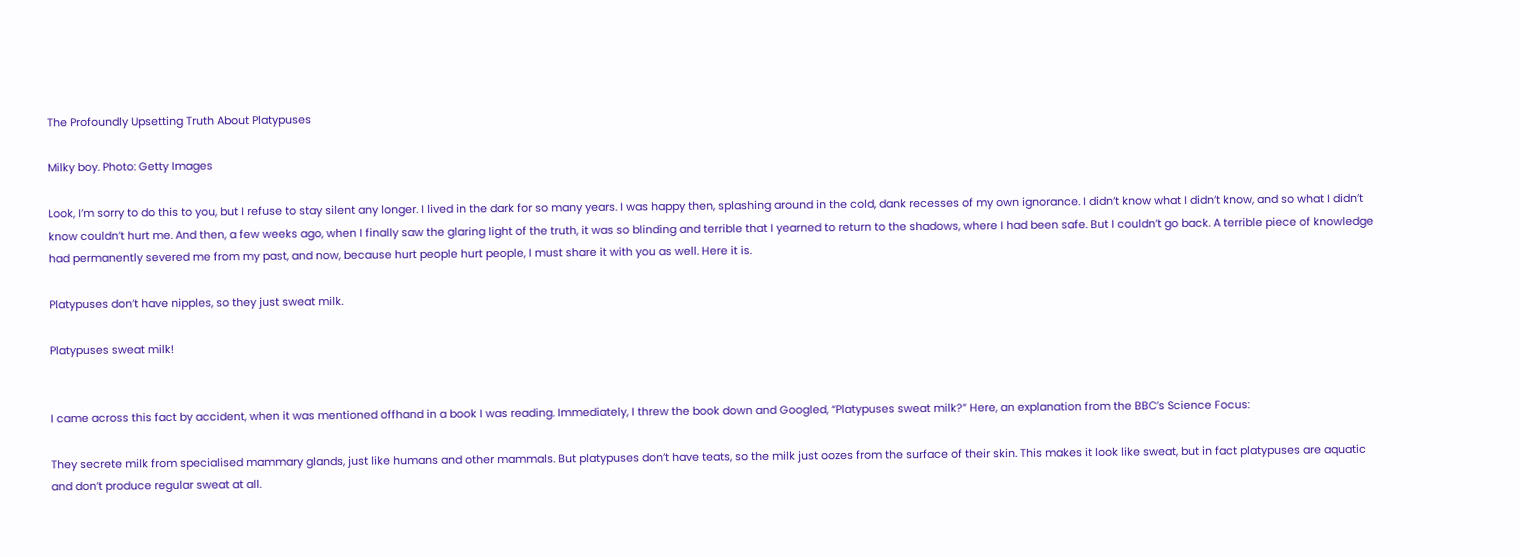The Profoundly Upsetting Truth About Platypuses

Milky boy. Photo: Getty Images

Look, I’m sorry to do this to you, but I refuse to stay silent any longer. I lived in the dark for so many years. I was happy then, splashing around in the cold, dank recesses of my own ignorance. I didn’t know what I didn’t know, and so what I didn’t know couldn’t hurt me. And then, a few weeks ago, when I finally saw the glaring light of the truth, it was so blinding and terrible that I yearned to return to the shadows, where I had been safe. But I couldn’t go back. A terrible piece of knowledge had permanently severed me from my past, and now, because hurt people hurt people, I must share it with you as well. Here it is.

Platypuses don’t have nipples, so they just sweat milk.

Platypuses sweat milk!


I came across this fact by accident, when it was mentioned offhand in a book I was reading. Immediately, I threw the book down and Googled, “Platypuses sweat milk?” Here, an explanation from the BBC’s Science Focus:

They secrete milk from specialised mammary glands, just like humans and other mammals. But platypuses don’t have teats, so the milk just oozes from the surface of their skin. This makes it look like sweat, but in fact platypuses are aquatic and don’t produce regular sweat at all.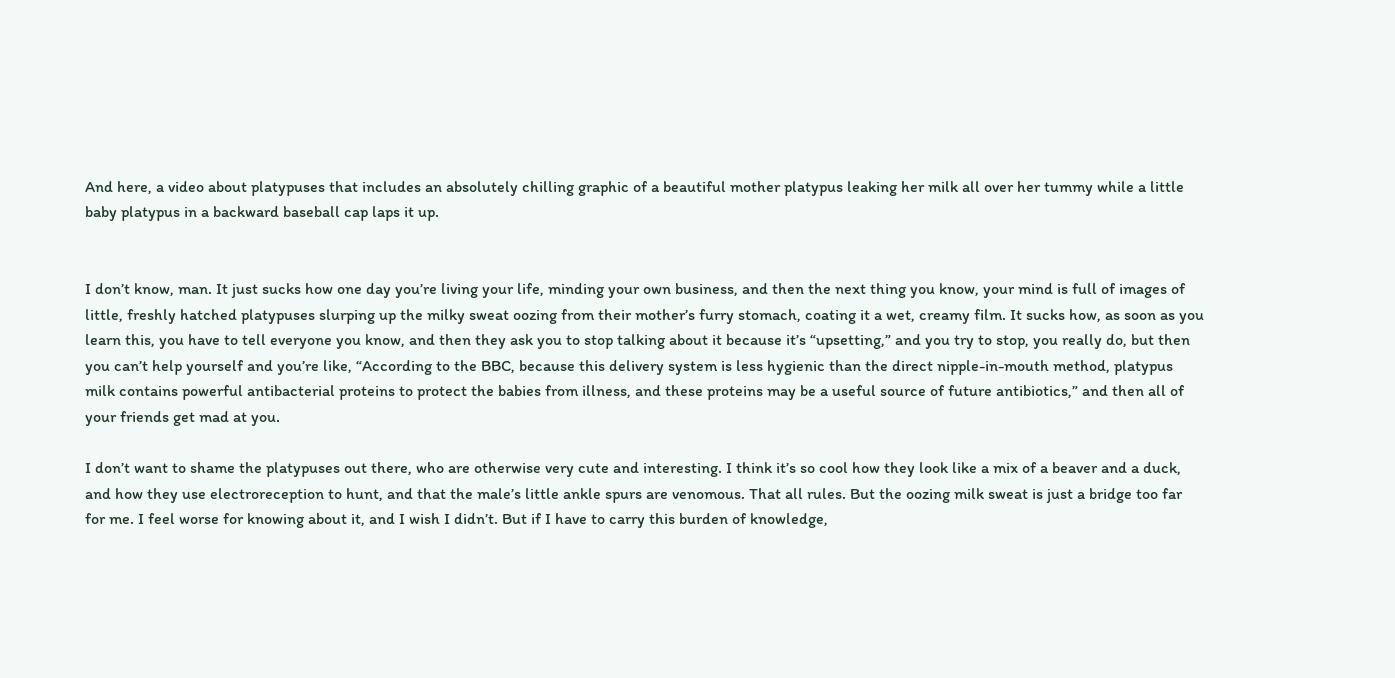And here, a video about platypuses that includes an absolutely chilling graphic of a beautiful mother platypus leaking her milk all over her tummy while a little baby platypus in a backward baseball cap laps it up.


I don’t know, man. It just sucks how one day you’re living your life, minding your own business, and then the next thing you know, your mind is full of images of little, freshly hatched platypuses slurping up the milky sweat oozing from their mother’s furry stomach, coating it a wet, creamy film. It sucks how, as soon as you learn this, you have to tell everyone you know, and then they ask you to stop talking about it because it’s “upsetting,” and you try to stop, you really do, but then you can’t help yourself and you’re like, “According to the BBC, because this delivery system is less hygienic than the direct nipple-in-mouth method, platypus milk contains powerful antibacterial proteins to protect the babies from illness, and these proteins may be a useful source of future antibiotics,” and then all of your friends get mad at you.

I don’t want to shame the platypuses out there, who are otherwise very cute and interesting. I think it’s so cool how they look like a mix of a beaver and a duck, and how they use electroreception to hunt, and that the male’s little ankle spurs are venomous. That all rules. But the oozing milk sweat is just a bridge too far for me. I feel worse for knowing about it, and I wish I didn’t. But if I have to carry this burden of knowledge,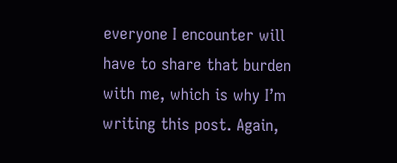everyone I encounter will have to share that burden with me, which is why I’m writing this post. Again,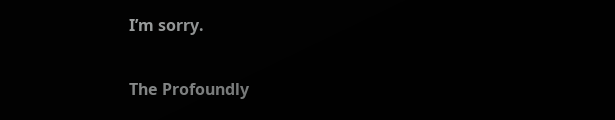I’m sorry.

The Profoundly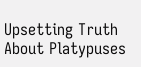Upsetting Truth About Platypuses